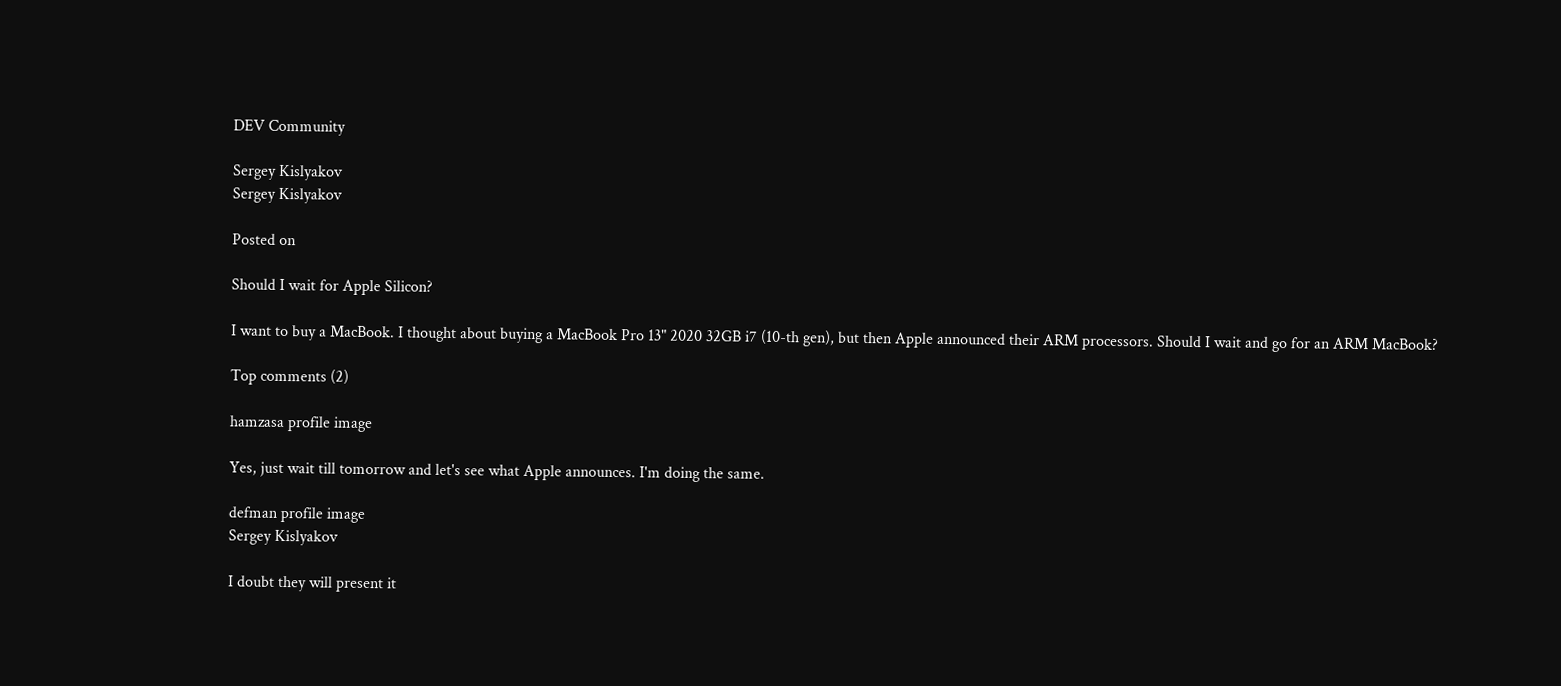DEV Community

Sergey Kislyakov
Sergey Kislyakov

Posted on

Should I wait for Apple Silicon?

I want to buy a MacBook. I thought about buying a MacBook Pro 13" 2020 32GB i7 (10-th gen), but then Apple announced their ARM processors. Should I wait and go for an ARM MacBook?

Top comments (2)

hamzasa profile image

Yes, just wait till tomorrow and let's see what Apple announces. I'm doing the same.

defman profile image
Sergey Kislyakov

I doubt they will present it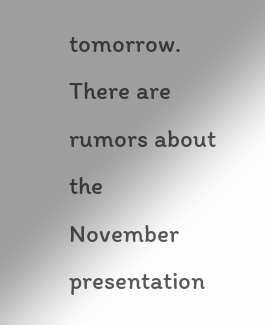tomorrow. There are rumors about the November presentation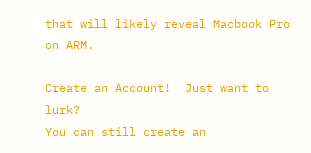that will likely reveal Macbook Pro on ARM.

Create an Account!  Just want to lurk?
You can still create an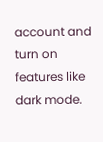account and turn on features like  dark mode.